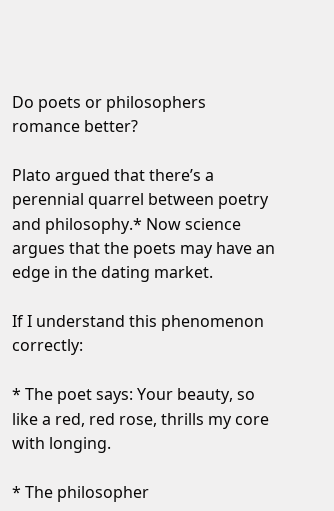Do poets or philosophers romance better?

Plato argued that there’s a perennial quarrel between poetry and philosophy.* Now science argues that the poets may have an edge in the dating market.

If I understand this phenomenon correctly:

* The poet says: Your beauty, so like a red, red rose, thrills my core with longing.

* The philosopher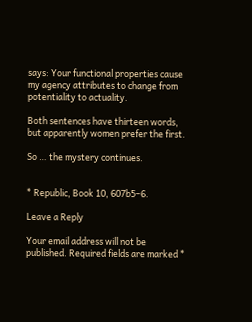says: Your functional properties cause my agency attributes to change from potentiality to actuality.

Both sentences have thirteen words, but apparently women prefer the first.

So … the mystery continues.


* Republic, Book 10, 607b5–6.

Leave a Reply

Your email address will not be published. Required fields are marked *